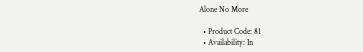Alone No More

  • Product Code: 81
  • Availability: In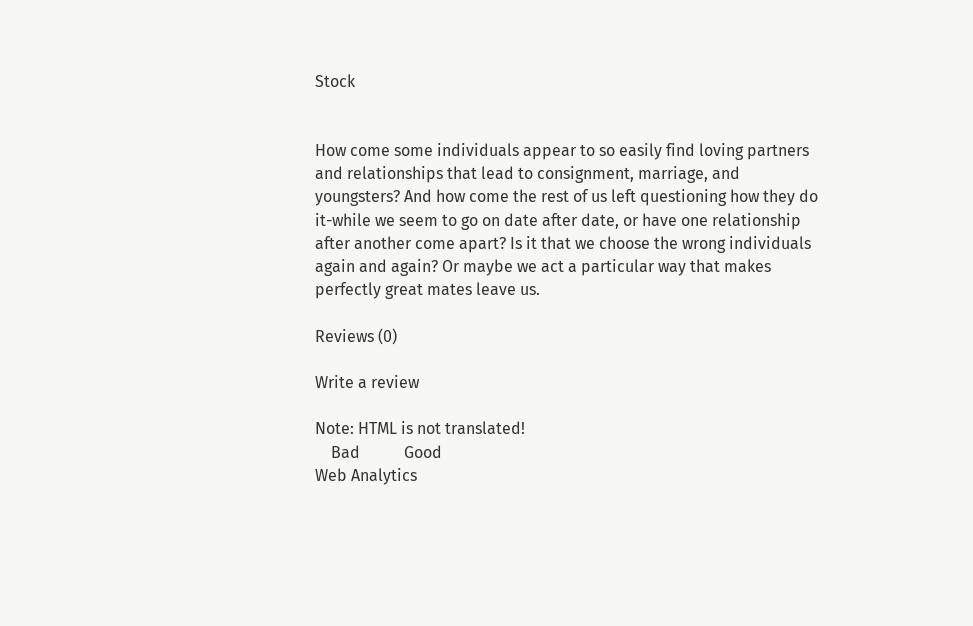Stock


How come some individuals appear to so easily find loving partners and relationships that lead to consignment, marriage, and youngsters? And how come the rest of us left questioning how they do it-while we seem to go on date after date, or have one relationship after another come apart? Is it that we choose the wrong individuals again and again? Or maybe we act a particular way that makes perfectly great mates leave us.

Reviews (0)

Write a review

Note: HTML is not translated!
    Bad           Good
Web Analytics